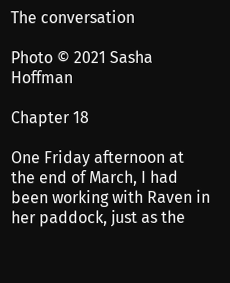The conversation

Photo © 2021 Sasha Hoffman

Chapter 18

One Friday afternoon at the end of March, I had been working with Raven in her paddock, just as the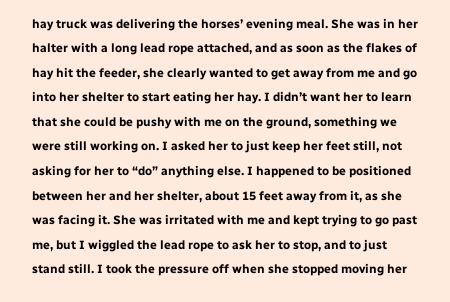hay truck was delivering the horses’ evening meal. She was in her halter with a long lead rope attached, and as soon as the flakes of hay hit the feeder, she clearly wanted to get away from me and go into her shelter to start eating her hay. I didn’t want her to learn that she could be pushy with me on the ground, something we were still working on. I asked her to just keep her feet still, not asking for her to “do” anything else. I happened to be positioned between her and her shelter, about 15 feet away from it, as she was facing it. She was irritated with me and kept trying to go past me, but I wiggled the lead rope to ask her to stop, and to just stand still. I took the pressure off when she stopped moving her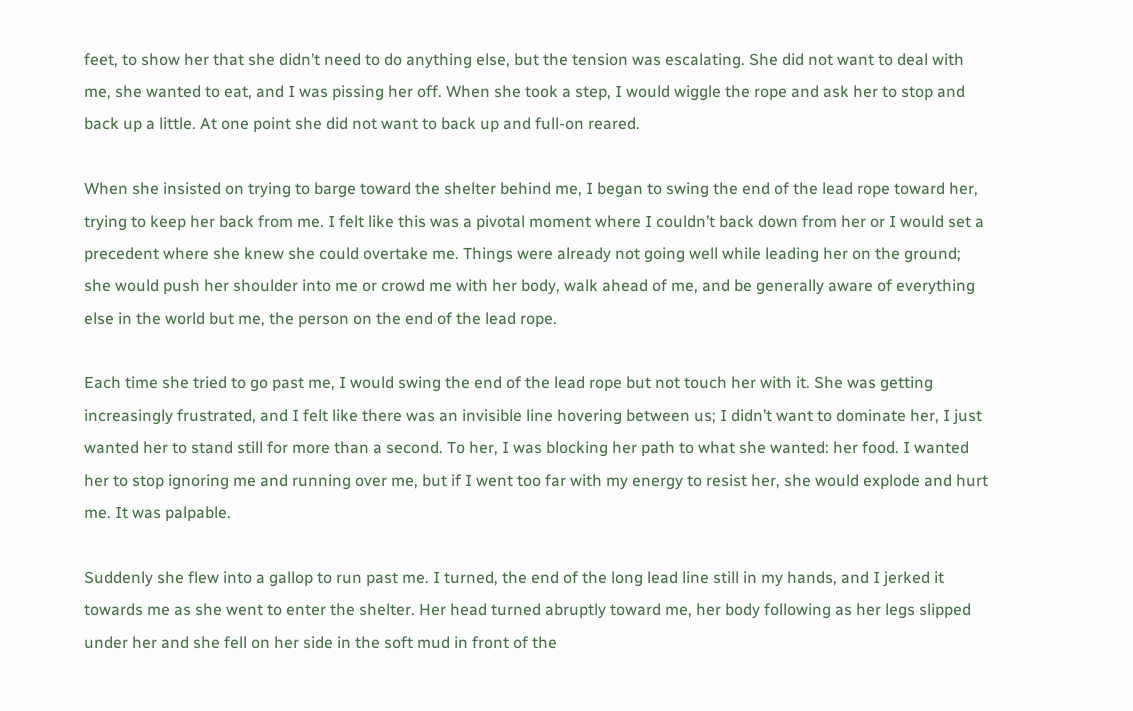feet, to show her that she didn’t need to do anything else, but the tension was escalating. She did not want to deal with me, she wanted to eat, and I was pissing her off. When she took a step, I would wiggle the rope and ask her to stop and back up a little. At one point she did not want to back up and full-on reared.

When she insisted on trying to barge toward the shelter behind me, I began to swing the end of the lead rope toward her, trying to keep her back from me. I felt like this was a pivotal moment where I couldn’t back down from her or I would set a precedent where she knew she could overtake me. Things were already not going well while leading her on the ground; she would push her shoulder into me or crowd me with her body, walk ahead of me, and be generally aware of everything else in the world but me, the person on the end of the lead rope.

Each time she tried to go past me, I would swing the end of the lead rope but not touch her with it. She was getting increasingly frustrated, and I felt like there was an invisible line hovering between us; I didn’t want to dominate her, I just wanted her to stand still for more than a second. To her, I was blocking her path to what she wanted: her food. I wanted her to stop ignoring me and running over me, but if I went too far with my energy to resist her, she would explode and hurt me. It was palpable.

Suddenly she flew into a gallop to run past me. I turned, the end of the long lead line still in my hands, and I jerked it towards me as she went to enter the shelter. Her head turned abruptly toward me, her body following as her legs slipped under her and she fell on her side in the soft mud in front of the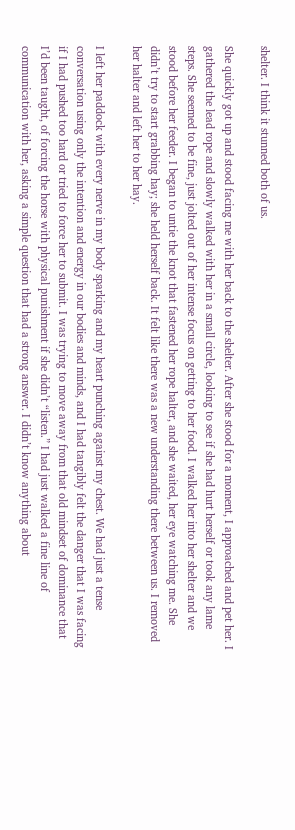shelter. I think it stunned both of us.

She quickly got up and stood facing me with her back to the shelter. After she stood for a moment, I approached and pet her. I gathered the lead rope and slowly walked with her in a small circle, looking to see if she had hurt herself or took any lame steps. She seemed to be fine, just jolted out of her intense focus on getting to her food. I walked her into her shelter and we stood before her feeder. I began to untie the knot that fastened her rope halter, and she waited, her eye watching me. She didn’t try to start grabbing hay; she held herself back. It felt like there was a new understanding there between us. I removed her halter and left her to her hay.

I left her paddock with every nerve in my body sparking and my heart punching against my chest. We had just a tense conversation using only the intention and energy in our bodies and minds, and I had tangibly felt the danger that I was facing if I had pushed too hard or tried to force her to submit. I was trying to move away from that old mindset of dominance that I’d been taught, of forcing the horse with physical punishment if she didn’t “listen.” I had just walked a fine line of communication with her, asking a simple question that had a strong answer. I didn’t know anything about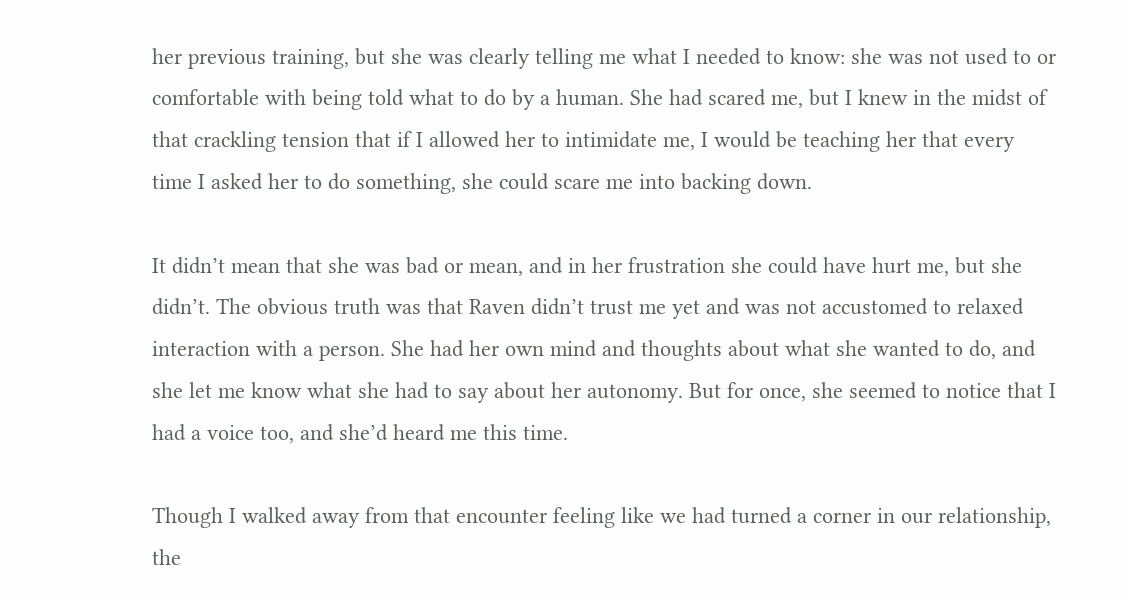her previous training, but she was clearly telling me what I needed to know: she was not used to or comfortable with being told what to do by a human. She had scared me, but I knew in the midst of that crackling tension that if I allowed her to intimidate me, I would be teaching her that every time I asked her to do something, she could scare me into backing down.

It didn’t mean that she was bad or mean, and in her frustration she could have hurt me, but she didn’t. The obvious truth was that Raven didn’t trust me yet and was not accustomed to relaxed interaction with a person. She had her own mind and thoughts about what she wanted to do, and she let me know what she had to say about her autonomy. But for once, she seemed to notice that I had a voice too, and she’d heard me this time.

Though I walked away from that encounter feeling like we had turned a corner in our relationship, the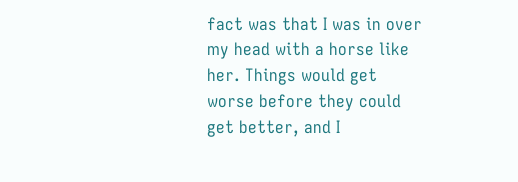fact was that I was in over my head with a horse like her. Things would get worse before they could get better, and I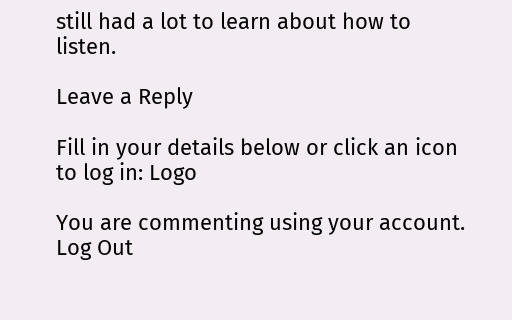still had a lot to learn about how to listen.

Leave a Reply

Fill in your details below or click an icon to log in: Logo

You are commenting using your account. Log Out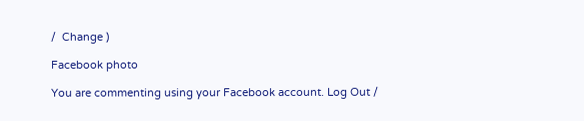/  Change )

Facebook photo

You are commenting using your Facebook account. Log Out /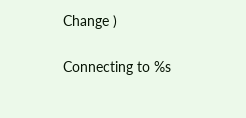Change )

Connecting to %s